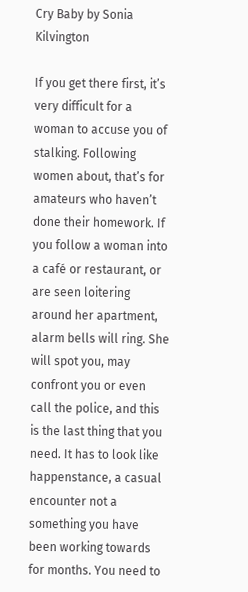Cry Baby by Sonia Kilvington

If you get there first, it’s very difficult for a woman to accuse you of stalking. Following women about, that’s for amateurs who haven’t done their homework. If you follow a woman into a café or restaurant, or are seen loitering around her apartment, alarm bells will ring. She will spot you, may confront you or even call the police, and this is the last thing that you need. It has to look like happenstance, a casual encounter not a something you have been working towards for months. You need to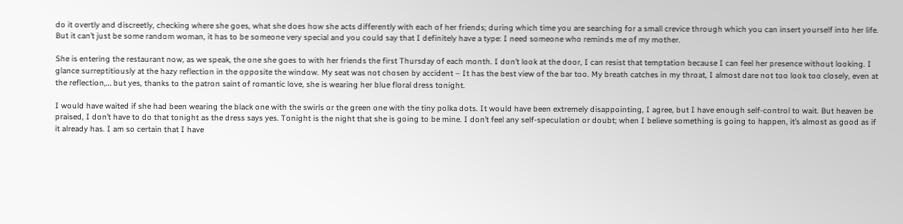do it overtly and discreetly, checking where she goes, what she does how she acts differently with each of her friends; during which time you are searching for a small crevice through which you can insert yourself into her life. But it can’t just be some random woman, it has to be someone very special and you could say that I definitely have a type: I need someone who reminds me of my mother.

She is entering the restaurant now, as we speak, the one she goes to with her friends the first Thursday of each month. I don’t look at the door, I can resist that temptation because I can feel her presence without looking. I glance surreptitiously at the hazy reflection in the opposite the window. My seat was not chosen by accident – It has the best view of the bar too. My breath catches in my throat, I almost dare not too look too closely, even at the reflection,… but yes, thanks to the patron saint of romantic love, she is wearing her blue floral dress tonight.

I would have waited if she had been wearing the black one with the swirls or the green one with the tiny polka dots. It would have been extremely disappointing, I agree, but I have enough self-control to wait. But heaven be praised, I don’t have to do that tonight as the dress says yes. Tonight is the night that she is going to be mine. I don’t feel any self-speculation or doubt; when I believe something is going to happen, it’s almost as good as if it already has. I am so certain that I have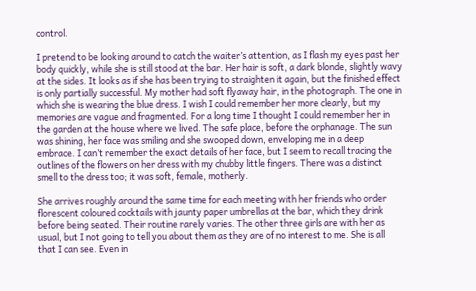control.

I pretend to be looking around to catch the waiter’s attention, as I flash my eyes past her body quickly, while she is still stood at the bar. Her hair is soft, a dark blonde, slightly wavy at the sides. It looks as if she has been trying to straighten it again, but the finished effect is only partially successful. My mother had soft flyaway hair, in the photograph. The one in which she is wearing the blue dress. I wish I could remember her more clearly, but my memories are vague and fragmented. For a long time I thought I could remember her in the garden at the house where we lived. The safe place, before the orphanage. The sun was shining, her face was smiling and she swooped down, enveloping me in a deep embrace. I can’t remember the exact details of her face, but I seem to recall tracing the outlines of the flowers on her dress with my chubby little fingers. There was a distinct smell to the dress too; it was soft, female, motherly.

She arrives roughly around the same time for each meeting with her friends who order florescent coloured cocktails with jaunty paper umbrellas at the bar, which they drink before being seated. Their routine rarely varies. The other three girls are with her as usual, but I not going to tell you about them as they are of no interest to me. She is all that I can see. Even in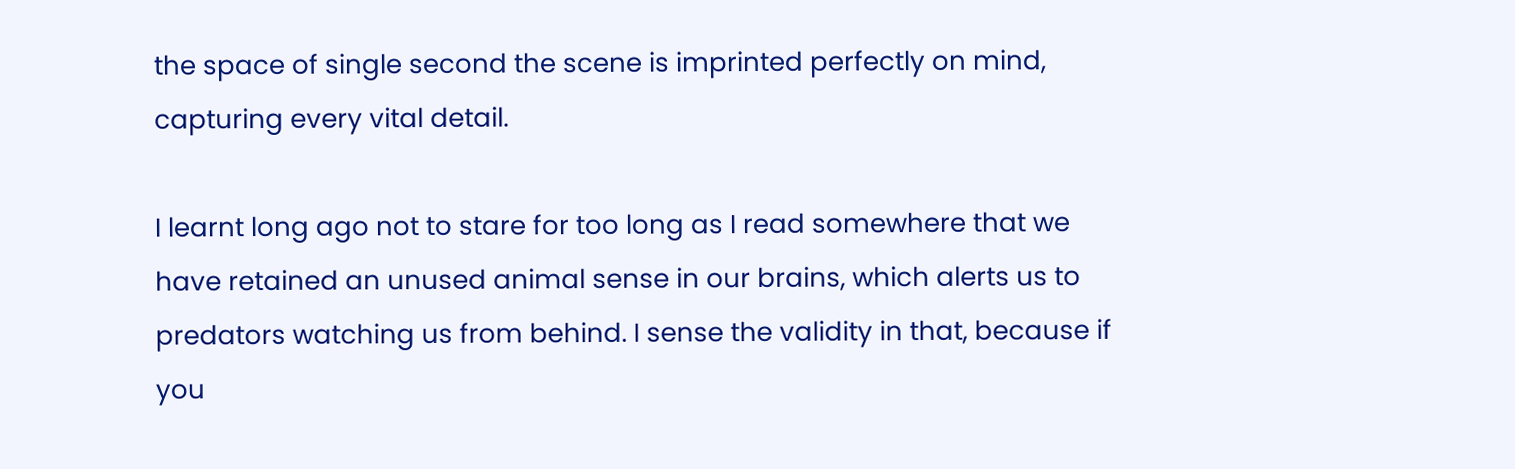the space of single second the scene is imprinted perfectly on mind, capturing every vital detail.

I learnt long ago not to stare for too long as I read somewhere that we have retained an unused animal sense in our brains, which alerts us to predators watching us from behind. I sense the validity in that, because if you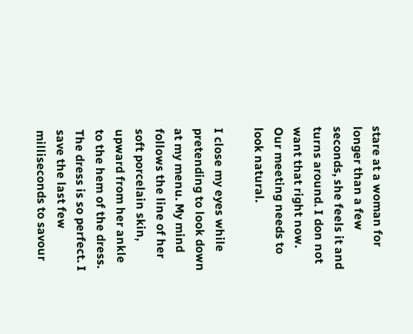stare at a woman for longer than a few seconds, she feels it and turns around. I don not want that right now. Our meeting needs to look natural.

I close my eyes while pretending to look down at my menu. My mind follows the line of her soft porcelain skin, upward from her ankle to the hem of the dress. The dress is so perfect. I save the last few milliseconds to savour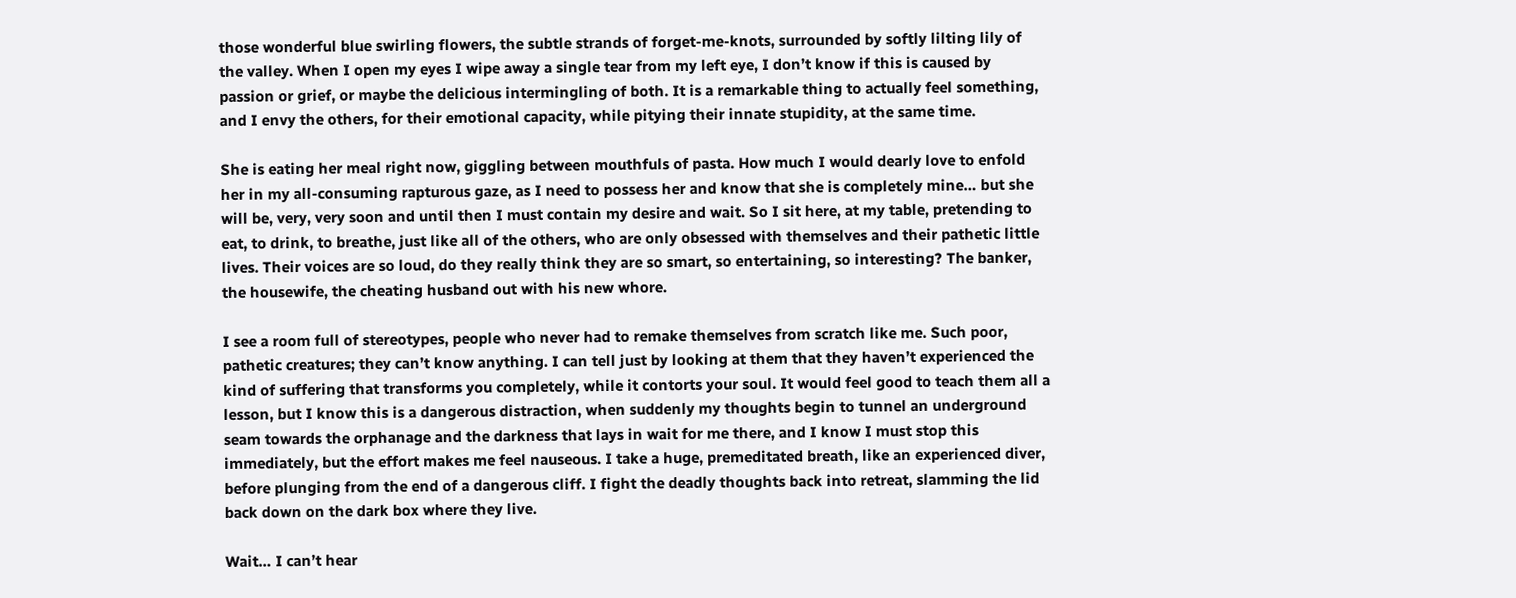those wonderful blue swirling flowers, the subtle strands of forget-me-knots, surrounded by softly lilting lily of the valley. When I open my eyes I wipe away a single tear from my left eye, I don’t know if this is caused by passion or grief, or maybe the delicious intermingling of both. It is a remarkable thing to actually feel something, and I envy the others, for their emotional capacity, while pitying their innate stupidity, at the same time.

She is eating her meal right now, giggling between mouthfuls of pasta. How much I would dearly love to enfold her in my all-consuming rapturous gaze, as I need to possess her and know that she is completely mine… but she will be, very, very soon and until then I must contain my desire and wait. So I sit here, at my table, pretending to eat, to drink, to breathe, just like all of the others, who are only obsessed with themselves and their pathetic little lives. Their voices are so loud, do they really think they are so smart, so entertaining, so interesting? The banker, the housewife, the cheating husband out with his new whore.

I see a room full of stereotypes, people who never had to remake themselves from scratch like me. Such poor, pathetic creatures; they can’t know anything. I can tell just by looking at them that they haven’t experienced the kind of suffering that transforms you completely, while it contorts your soul. It would feel good to teach them all a lesson, but I know this is a dangerous distraction, when suddenly my thoughts begin to tunnel an underground seam towards the orphanage and the darkness that lays in wait for me there, and I know I must stop this immediately, but the effort makes me feel nauseous. I take a huge, premeditated breath, like an experienced diver, before plunging from the end of a dangerous cliff. I fight the deadly thoughts back into retreat, slamming the lid back down on the dark box where they live.

Wait… I can’t hear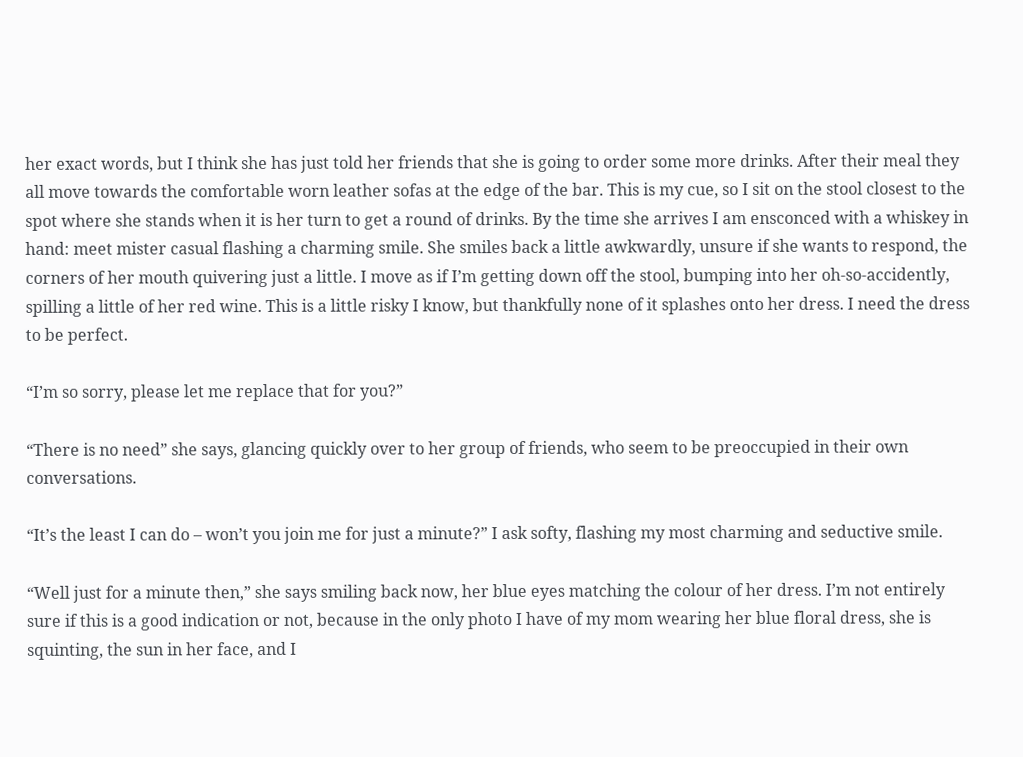her exact words, but I think she has just told her friends that she is going to order some more drinks. After their meal they all move towards the comfortable worn leather sofas at the edge of the bar. This is my cue, so I sit on the stool closest to the spot where she stands when it is her turn to get a round of drinks. By the time she arrives I am ensconced with a whiskey in hand: meet mister casual flashing a charming smile. She smiles back a little awkwardly, unsure if she wants to respond, the corners of her mouth quivering just a little. I move as if I’m getting down off the stool, bumping into her oh-so-accidently, spilling a little of her red wine. This is a little risky I know, but thankfully none of it splashes onto her dress. I need the dress to be perfect.

“I’m so sorry, please let me replace that for you?”

“There is no need” she says, glancing quickly over to her group of friends, who seem to be preoccupied in their own conversations.

“It’s the least I can do – won’t you join me for just a minute?” I ask softy, flashing my most charming and seductive smile.

“Well just for a minute then,” she says smiling back now, her blue eyes matching the colour of her dress. I’m not entirely sure if this is a good indication or not, because in the only photo I have of my mom wearing her blue floral dress, she is squinting, the sun in her face, and I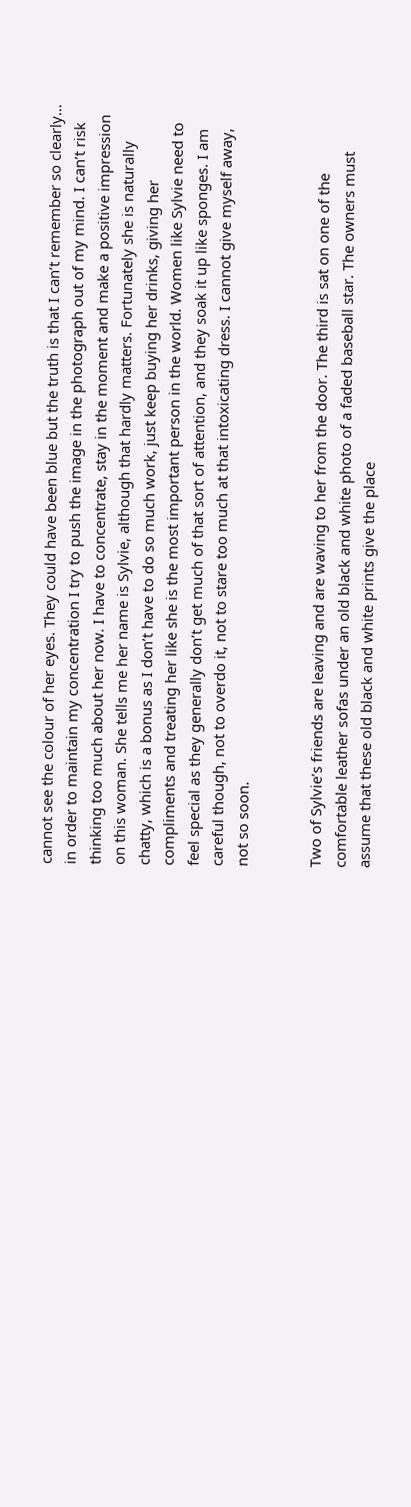cannot see the colour of her eyes. They could have been blue but the truth is that I can’t remember so clearly… in order to maintain my concentration I try to push the image in the photograph out of my mind. I can’t risk thinking too much about her now. I have to concentrate, stay in the moment and make a positive impression on this woman. She tells me her name is Sylvie, although that hardly matters. Fortunately she is naturally chatty, which is a bonus as I don’t have to do so much work, just keep buying her drinks, giving her compliments and treating her like she is the most important person in the world. Women like Sylvie need to feel special as they generally don’t get much of that sort of attention, and they soak it up like sponges. I am careful though, not to overdo it, not to stare too much at that intoxicating dress. I cannot give myself away, not so soon.


Two of Sylvie’s friends are leaving and are waving to her from the door. The third is sat on one of the comfortable leather sofas under an old black and white photo of a faded baseball star. The owners must assume that these old black and white prints give the place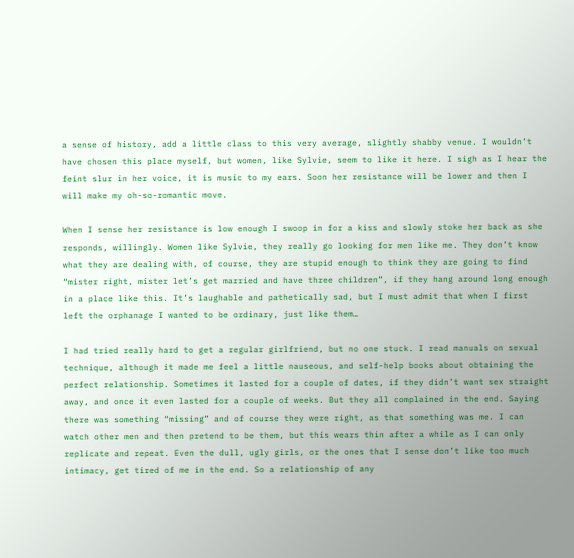a sense of history, add a little class to this very average, slightly shabby venue. I wouldn’t have chosen this place myself, but women, like Sylvie, seem to like it here. I sigh as I hear the feint slur in her voice, it is music to my ears. Soon her resistance will be lower and then I will make my oh-so-romantic move.

When I sense her resistance is low enough I swoop in for a kiss and slowly stoke her back as she responds, willingly. Women like Sylvie, they really go looking for men like me. They don’t know what they are dealing with, of course, they are stupid enough to think they are going to find “mister right, mister let’s get married and have three children”, if they hang around long enough in a place like this. It’s laughable and pathetically sad, but I must admit that when I first left the orphanage I wanted to be ordinary, just like them…

I had tried really hard to get a regular girlfriend, but no one stuck. I read manuals on sexual technique, although it made me feel a little nauseous, and self-help books about obtaining the perfect relationship. Sometimes it lasted for a couple of dates, if they didn’t want sex straight away, and once it even lasted for a couple of weeks. But they all complained in the end. Saying there was something “missing” and of course they were right, as that something was me. I can watch other men and then pretend to be them, but this wears thin after a while as I can only replicate and repeat. Even the dull, ugly girls, or the ones that I sense don’t like too much intimacy, get tired of me in the end. So a relationship of any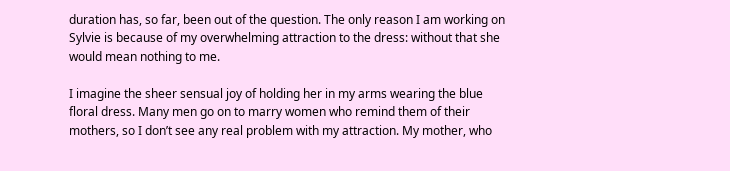duration has, so far, been out of the question. The only reason I am working on Sylvie is because of my overwhelming attraction to the dress: without that she would mean nothing to me.

I imagine the sheer sensual joy of holding her in my arms wearing the blue floral dress. Many men go on to marry women who remind them of their mothers, so I don’t see any real problem with my attraction. My mother, who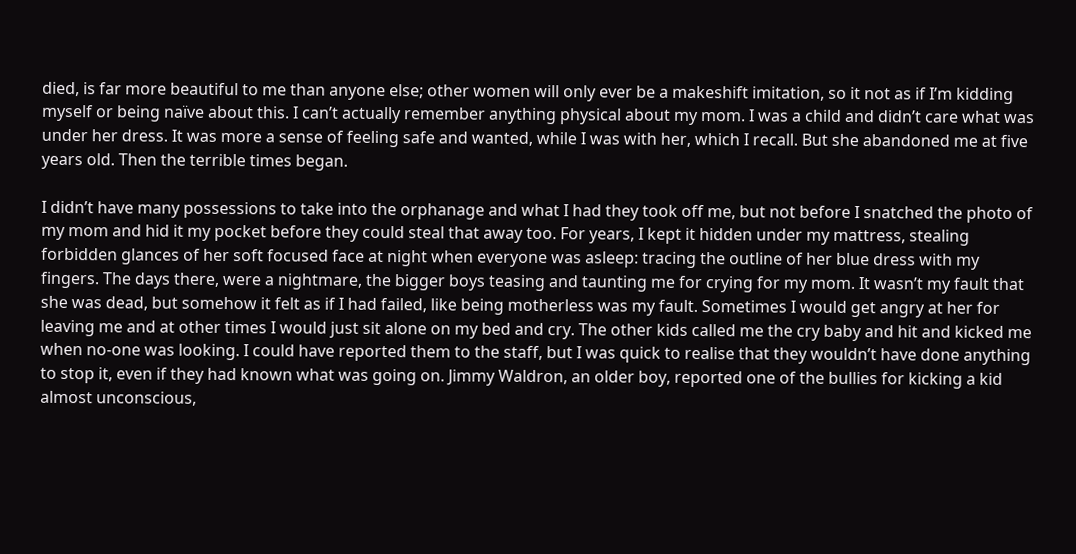died, is far more beautiful to me than anyone else; other women will only ever be a makeshift imitation, so it not as if I’m kidding myself or being naïve about this. I can’t actually remember anything physical about my mom. I was a child and didn’t care what was under her dress. It was more a sense of feeling safe and wanted, while I was with her, which I recall. But she abandoned me at five years old. Then the terrible times began.

I didn’t have many possessions to take into the orphanage and what I had they took off me, but not before I snatched the photo of my mom and hid it my pocket before they could steal that away too. For years, I kept it hidden under my mattress, stealing forbidden glances of her soft focused face at night when everyone was asleep: tracing the outline of her blue dress with my fingers. The days there, were a nightmare, the bigger boys teasing and taunting me for crying for my mom. It wasn’t my fault that she was dead, but somehow it felt as if I had failed, like being motherless was my fault. Sometimes I would get angry at her for leaving me and at other times I would just sit alone on my bed and cry. The other kids called me the cry baby and hit and kicked me when no-one was looking. I could have reported them to the staff, but I was quick to realise that they wouldn’t have done anything to stop it, even if they had known what was going on. Jimmy Waldron, an older boy, reported one of the bullies for kicking a kid almost unconscious,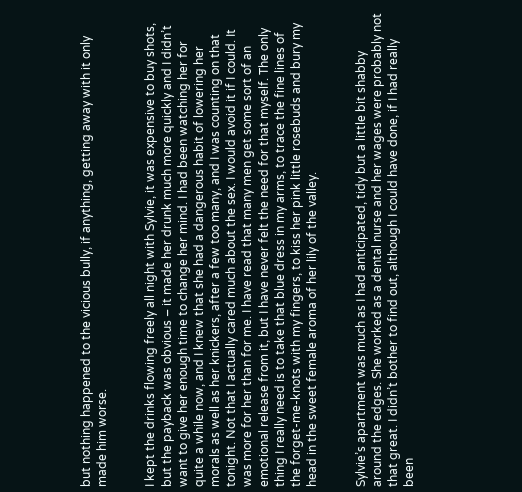but nothing happened to the vicious bully, if anything, getting away with it only made him worse.


I kept the drinks flowing freely all night with Sylvie, it was expensive to buy shots, but the payback was obvious – it made her drunk much more quickly and I didn’t want to give her enough time to change her mind. I had been watching her for quite a while now, and I knew that she had a dangerous habit of lowering her morals as well as her knickers, after a few too many, and I was counting on that tonight. Not that I actually cared much about the sex. I would avoid it if I could. It was more for her than for me. I have read that many men get some sort of an emotional release from it, but I have never felt the need for that myself. The only thing I really need is to take that blue dress in my arms, to trace the fine lines of the forget-me-knots with my fingers, to kiss her pink little rosebuds and bury my head in the sweet female aroma of her lily of the valley.


Sylvie’s apartment was much as I had anticipated, tidy but a little bit shabby around the edges. She worked as a dental nurse and her wages were probably not that great. I didn’t bother to find out, although I could have done, if I had really been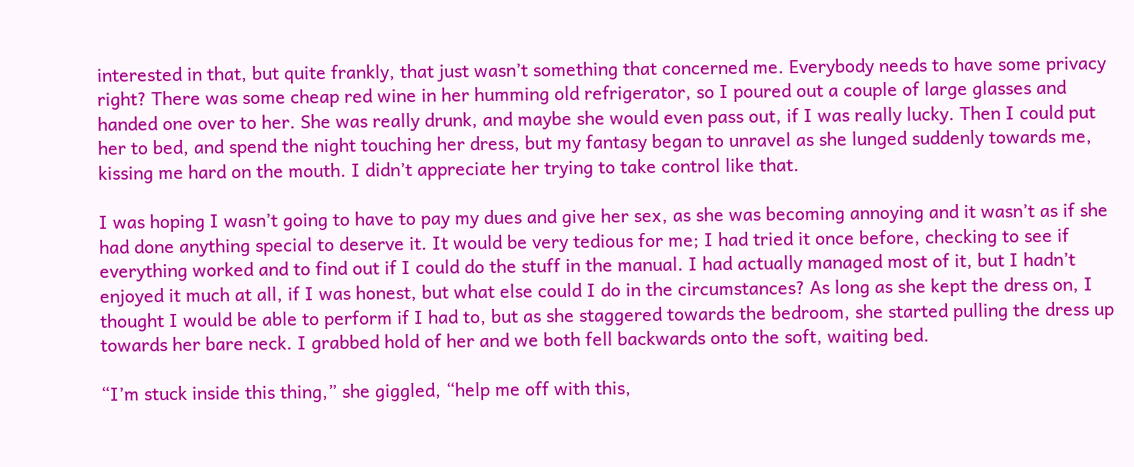interested in that, but quite frankly, that just wasn’t something that concerned me. Everybody needs to have some privacy right? There was some cheap red wine in her humming old refrigerator, so I poured out a couple of large glasses and handed one over to her. She was really drunk, and maybe she would even pass out, if I was really lucky. Then I could put her to bed, and spend the night touching her dress, but my fantasy began to unravel as she lunged suddenly towards me, kissing me hard on the mouth. I didn’t appreciate her trying to take control like that.

I was hoping I wasn’t going to have to pay my dues and give her sex, as she was becoming annoying and it wasn’t as if she had done anything special to deserve it. It would be very tedious for me; I had tried it once before, checking to see if everything worked and to find out if I could do the stuff in the manual. I had actually managed most of it, but I hadn’t enjoyed it much at all, if I was honest, but what else could I do in the circumstances? As long as she kept the dress on, I thought I would be able to perform if I had to, but as she staggered towards the bedroom, she started pulling the dress up towards her bare neck. I grabbed hold of her and we both fell backwards onto the soft, waiting bed.

“I’m stuck inside this thing,” she giggled, “help me off with this,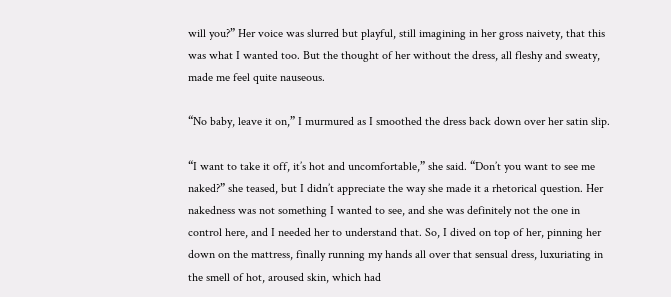will you?” Her voice was slurred but playful, still imagining in her gross naivety, that this was what I wanted too. But the thought of her without the dress, all fleshy and sweaty, made me feel quite nauseous.

“No baby, leave it on,” I murmured as I smoothed the dress back down over her satin slip.

“I want to take it off, it’s hot and uncomfortable,” she said. “Don’t you want to see me naked?” she teased, but I didn’t appreciate the way she made it a rhetorical question. Her nakedness was not something I wanted to see, and she was definitely not the one in control here, and I needed her to understand that. So, I dived on top of her, pinning her down on the mattress, finally running my hands all over that sensual dress, luxuriating in the smell of hot, aroused skin, which had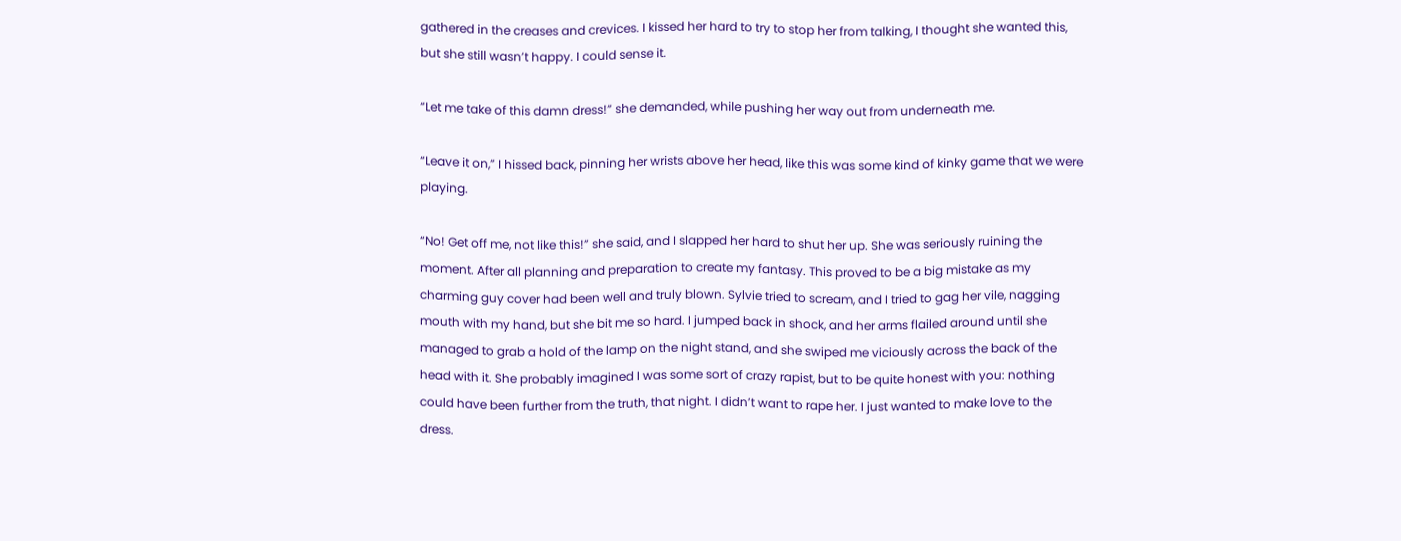gathered in the creases and crevices. I kissed her hard to try to stop her from talking, I thought she wanted this, but she still wasn’t happy. I could sense it.

“Let me take of this damn dress!” she demanded, while pushing her way out from underneath me.

“Leave it on,” I hissed back, pinning her wrists above her head, like this was some kind of kinky game that we were playing.

“No! Get off me, not like this!” she said, and I slapped her hard to shut her up. She was seriously ruining the moment. After all planning and preparation to create my fantasy. This proved to be a big mistake as my charming guy cover had been well and truly blown. Sylvie tried to scream, and I tried to gag her vile, nagging mouth with my hand, but she bit me so hard. I jumped back in shock, and her arms flailed around until she managed to grab a hold of the lamp on the night stand, and she swiped me viciously across the back of the head with it. She probably imagined I was some sort of crazy rapist, but to be quite honest with you: nothing could have been further from the truth, that night. I didn’t want to rape her. I just wanted to make love to the dress.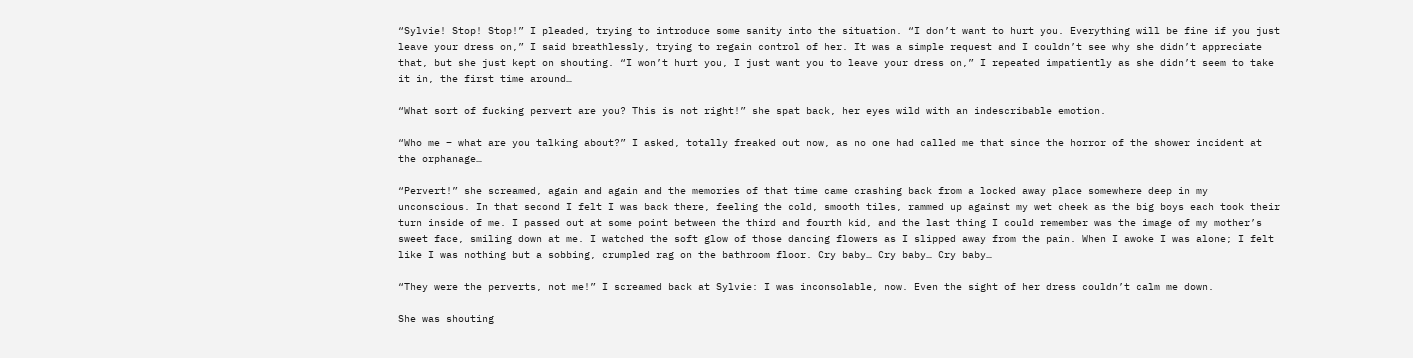“Sylvie! Stop! Stop!” I pleaded, trying to introduce some sanity into the situation. “I don’t want to hurt you. Everything will be fine if you just leave your dress on,” I said breathlessly, trying to regain control of her. It was a simple request and I couldn’t see why she didn’t appreciate that, but she just kept on shouting. “I won’t hurt you, I just want you to leave your dress on,” I repeated impatiently as she didn’t seem to take it in, the first time around…

“What sort of fucking pervert are you? This is not right!” she spat back, her eyes wild with an indescribable emotion.

“Who me – what are you talking about?” I asked, totally freaked out now, as no one had called me that since the horror of the shower incident at the orphanage…

“Pervert!” she screamed, again and again and the memories of that time came crashing back from a locked away place somewhere deep in my unconscious. In that second I felt I was back there, feeling the cold, smooth tiles, rammed up against my wet cheek as the big boys each took their turn inside of me. I passed out at some point between the third and fourth kid, and the last thing I could remember was the image of my mother’s sweet face, smiling down at me. I watched the soft glow of those dancing flowers as I slipped away from the pain. When I awoke I was alone; I felt like I was nothing but a sobbing, crumpled rag on the bathroom floor. Cry baby… Cry baby… Cry baby…

“They were the perverts, not me!” I screamed back at Sylvie: I was inconsolable, now. Even the sight of her dress couldn’t calm me down.

She was shouting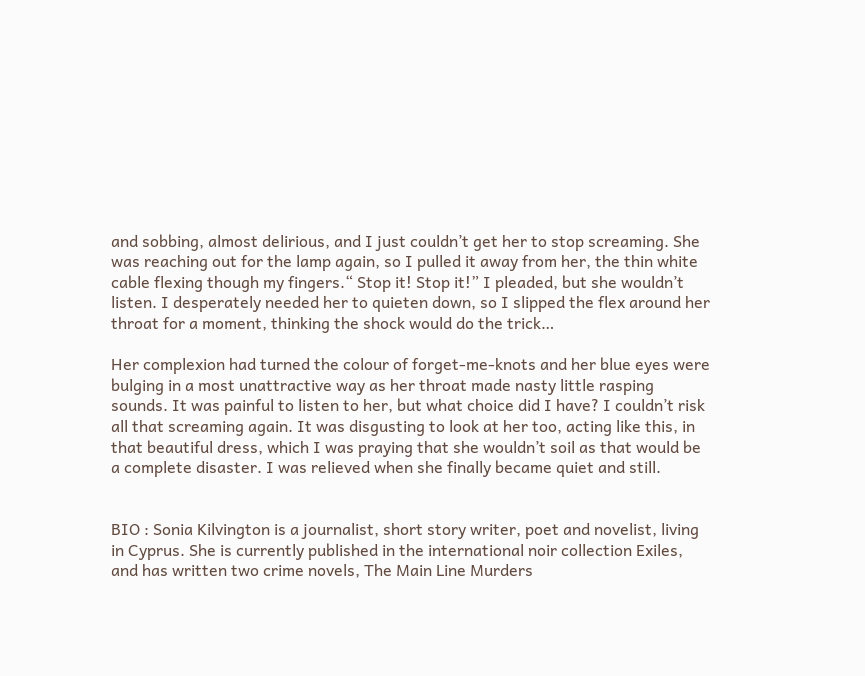and sobbing, almost delirious, and I just couldn’t get her to stop screaming. She was reaching out for the lamp again, so I pulled it away from her, the thin white cable flexing though my fingers.“ Stop it! Stop it!” I pleaded, but she wouldn’t listen. I desperately needed her to quieten down, so I slipped the flex around her throat for a moment, thinking the shock would do the trick…

Her complexion had turned the colour of forget-me-knots and her blue eyes were bulging in a most unattractive way as her throat made nasty little rasping sounds. It was painful to listen to her, but what choice did I have? I couldn’t risk all that screaming again. It was disgusting to look at her too, acting like this, in that beautiful dress, which I was praying that she wouldn’t soil as that would be a complete disaster. I was relieved when she finally became quiet and still.


BIO : Sonia Kilvington is a journalist, short story writer, poet and novelist, living in Cyprus. She is currently published in the international noir collection Exiles, and has written two crime novels, The Main Line Murders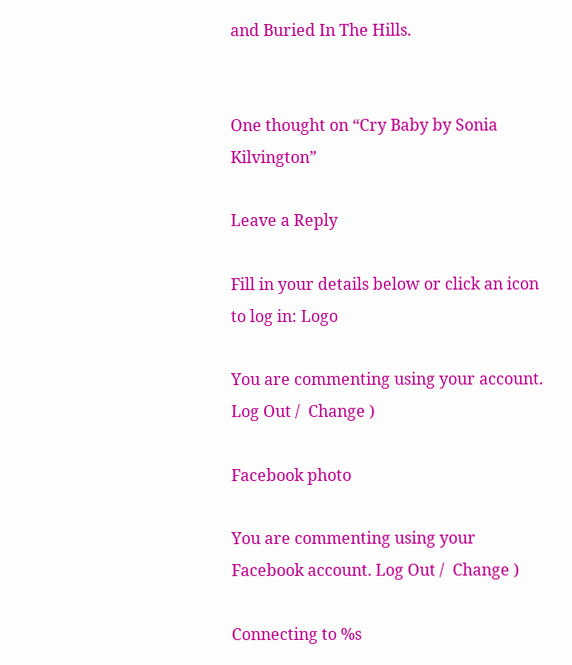and Buried In The Hills.


One thought on “Cry Baby by Sonia Kilvington”

Leave a Reply

Fill in your details below or click an icon to log in: Logo

You are commenting using your account. Log Out /  Change )

Facebook photo

You are commenting using your Facebook account. Log Out /  Change )

Connecting to %s